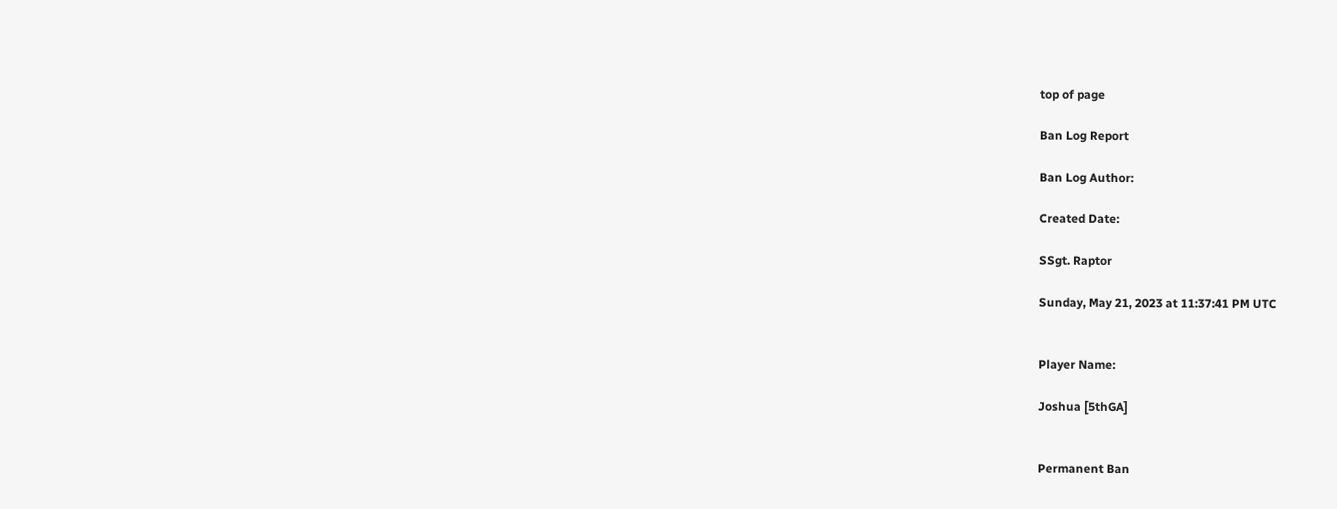top of page

Ban Log Report

Ban Log Author:

Created Date:

SSgt. Raptor

Sunday, May 21, 2023 at 11:37:41 PM UTC


Player Name:

Joshua [5thGA]


Permanent Ban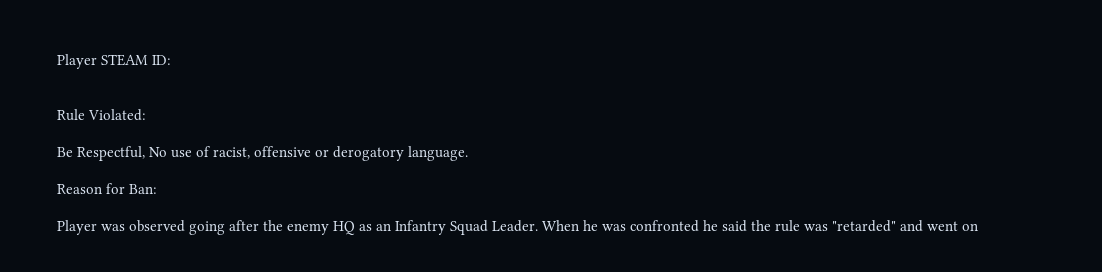Player STEAM ID:


Rule Violated:

Be Respectful, No use of racist, offensive or derogatory language.

Reason for Ban:

Player was observed going after the enemy HQ as an Infantry Squad Leader. When he was confronted he said the rule was "retarded" and went on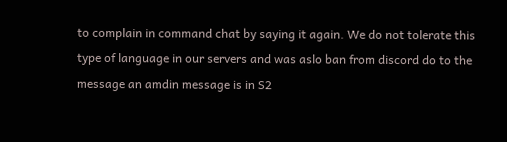to complain in command chat by saying it again. We do not tolerate this type of language in our servers and was aslo ban from discord do to the message an amdin message is in S2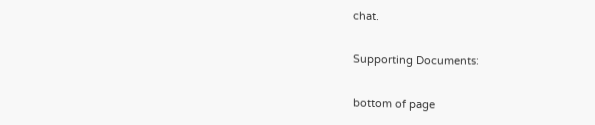chat.

Supporting Documents:

bottom of page